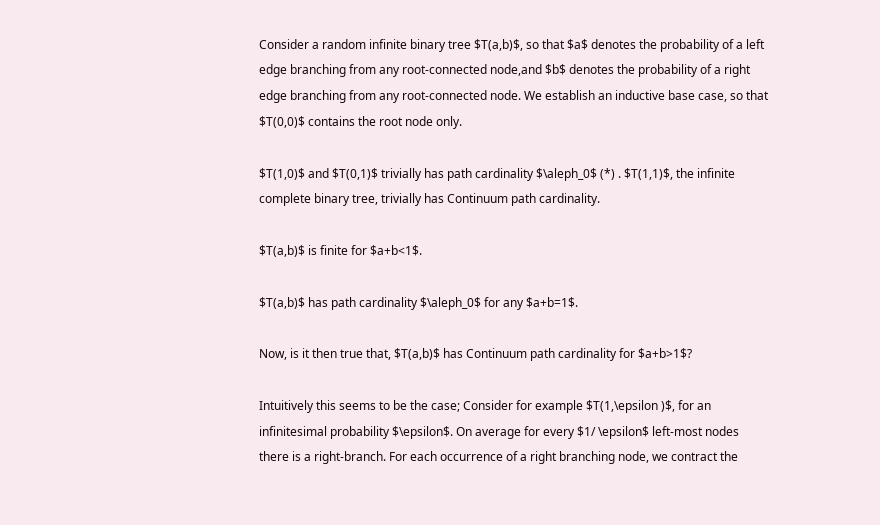Consider a random infinite binary tree $T(a,b)$, so that $a$ denotes the probability of a left edge branching from any root-connected node,and $b$ denotes the probability of a right edge branching from any root-connected node. We establish an inductive base case, so that $T(0,0)$ contains the root node only.

$T(1,0)$ and $T(0,1)$ trivially has path cardinality $\aleph_0$ (*) . $T(1,1)$, the infinite complete binary tree, trivially has Continuum path cardinality.

$T(a,b)$ is finite for $a+b<1$.

$T(a,b)$ has path cardinality $\aleph_0$ for any $a+b=1$.

Now, is it then true that, $T(a,b)$ has Continuum path cardinality for $a+b>1$?

Intuitively this seems to be the case; Consider for example $T(1,\epsilon )$, for an infinitesimal probability $\epsilon$. On average for every $1/ \epsilon$ left-most nodes there is a right-branch. For each occurrence of a right branching node, we contract the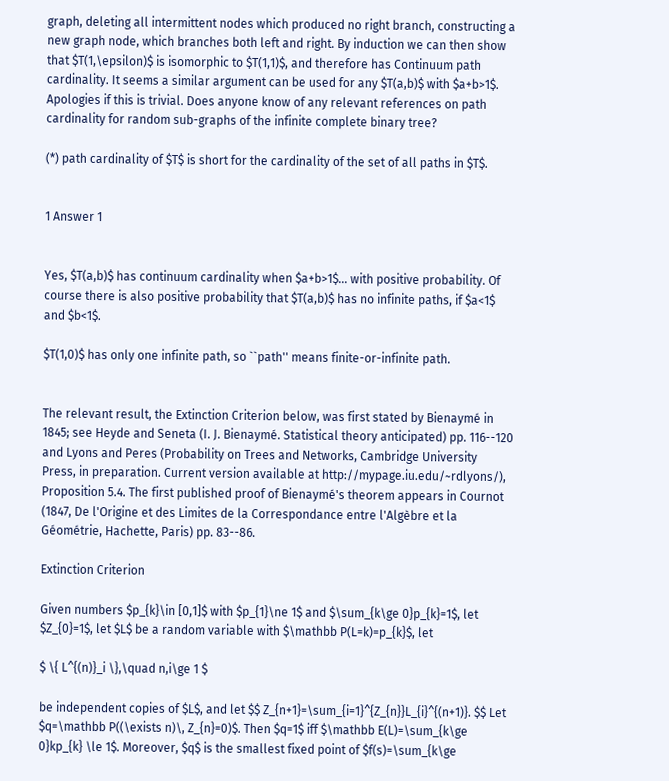graph, deleting all intermittent nodes which produced no right branch, constructing a new graph node, which branches both left and right. By induction we can then show that $T(1,\epsilon)$ is isomorphic to $T(1,1)$, and therefore has Continuum path cardinality. It seems a similar argument can be used for any $T(a,b)$ with $a+b>1$. Apologies if this is trivial. Does anyone know of any relevant references on path cardinality for random sub-graphs of the infinite complete binary tree?

(*) path cardinality of $T$ is short for the cardinality of the set of all paths in $T$.


1 Answer 1


Yes, $T(a,b)$ has continuum cardinality when $a+b>1$... with positive probability. Of course there is also positive probability that $T(a,b)$ has no infinite paths, if $a<1$ and $b<1$.

$T(1,0)$ has only one infinite path, so ``path'' means finite-or-infinite path.


The relevant result, the Extinction Criterion below, was first stated by Bienaymé in 1845; see Heyde and Seneta (I. J. Bienaymé. Statistical theory anticipated) pp. 116--120 and Lyons and Peres (Probability on Trees and Networks, Cambridge University Press, in preparation. Current version available at http://mypage.iu.edu/~rdlyons/), Proposition 5.4. The first published proof of Bienaymé's theorem appears in Cournot (1847, De l'Origine et des Limites de la Correspondance entre l'Algèbre et la Géométrie, Hachette, Paris) pp. 83--86.

Extinction Criterion

Given numbers $p_{k}\in [0,1]$ with $p_{1}\ne 1$ and $\sum_{k\ge 0}p_{k}=1$, let $Z_{0}=1$, let $L$ be a random variable with $\mathbb P(L=k)=p_{k}$, let

$ \{ L^{(n)}_i \},\quad n,i\ge 1 $

be independent copies of $L$, and let $$ Z_{n+1}=\sum_{i=1}^{Z_{n}}L_{i}^{(n+1)}. $$ Let $q=\mathbb P((\exists n)\, Z_{n}=0)$. Then $q=1$ iff $\mathbb E(L)=\sum_{k\ge 0}kp_{k} \le 1$. Moreover, $q$ is the smallest fixed point of $f(s)=\sum_{k\ge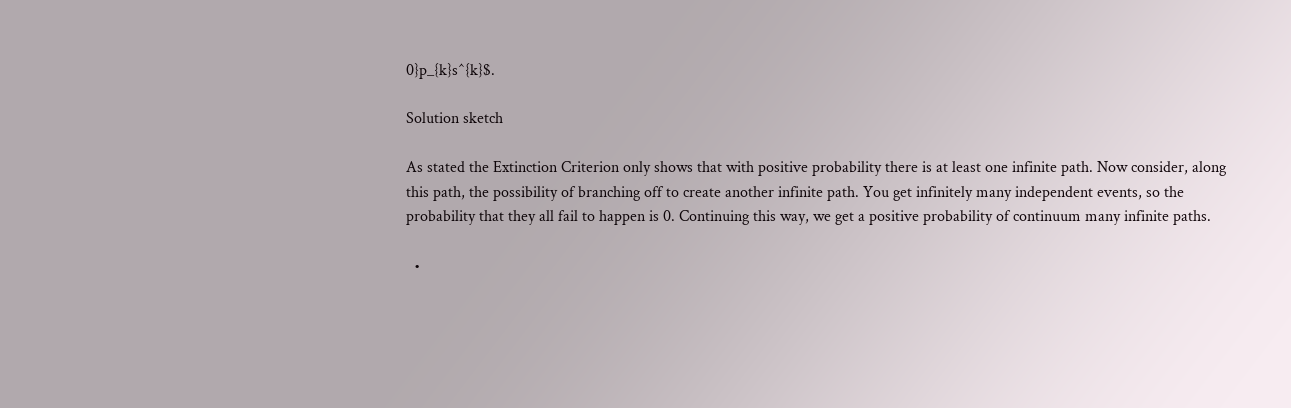0}p_{k}s^{k}$.

Solution sketch

As stated the Extinction Criterion only shows that with positive probability there is at least one infinite path. Now consider, along this path, the possibility of branching off to create another infinite path. You get infinitely many independent events, so the probability that they all fail to happen is 0. Continuing this way, we get a positive probability of continuum many infinite paths.

  •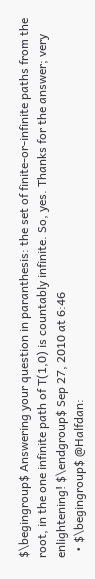$\begingroup$ Answering your question in paranthesis: the set of finite-or-infinite paths from the root, in the one infinite path of T(1,0) is countably infinite. So, yes. Thanks for the answer; very enlightening! $\endgroup$ Sep 27, 2010 at 6:46
  • $\begingroup$ @Halfdan: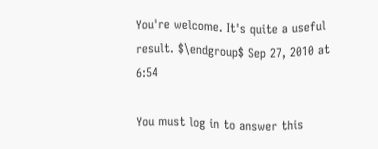You're welcome. It's quite a useful result. $\endgroup$ Sep 27, 2010 at 6:54

You must log in to answer this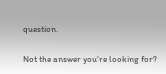question.

Not the answer you're looking for?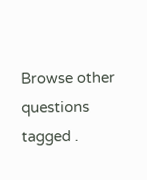Browse other questions tagged .